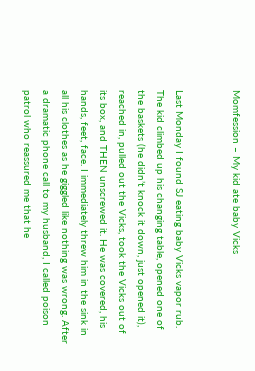Momfession – My kid ate baby Vicks


Last Monday I found SJ eating baby Vicks vapor rub. The kid climbed up his changing table, opened one of the baskets (he didn’t knock it down, just opened it), reached in, pulled out the Vicks, took the Vicks out of its box, and THEN unscrewed it. He was covered, his hands, feet, face. I immediately threw him in the sink in all his clothes as he giggled like nothing was wrong. After a dramatic phone call to my husband, I called poison patrol who reassured me that he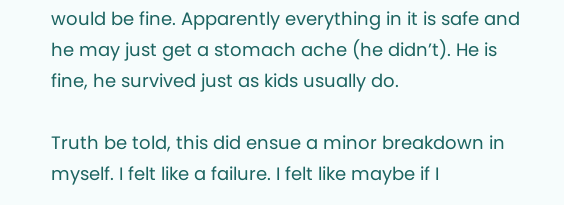would be fine. Apparently everything in it is safe and he may just get a stomach ache (he didn’t). He is fine, he survived just as kids usually do.

Truth be told, this did ensue a minor breakdown in myself. I felt like a failure. I felt like maybe if I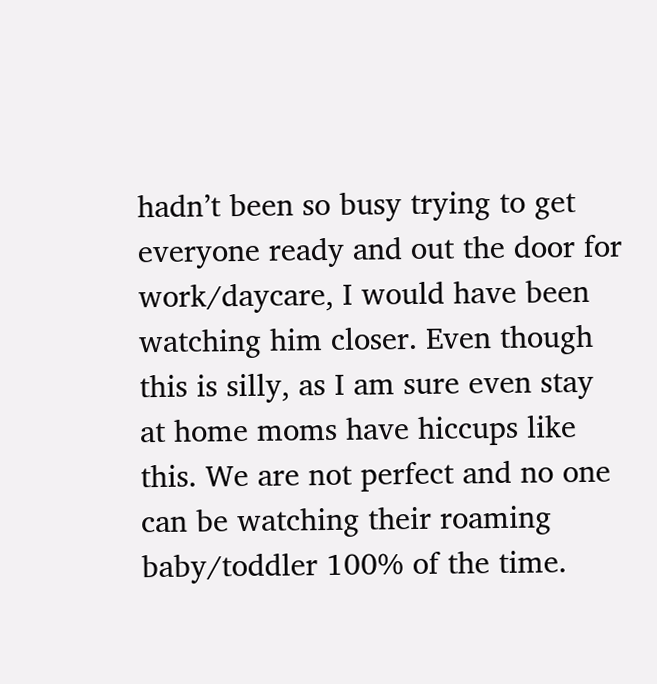hadn’t been so busy trying to get everyone ready and out the door for work/daycare, I would have been watching him closer. Even though this is silly, as I am sure even stay at home moms have hiccups like this. We are not perfect and no one can be watching their roaming baby/toddler 100% of the time.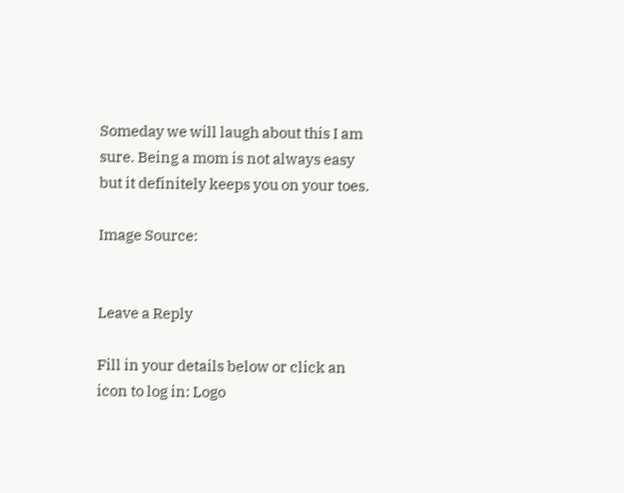Someday we will laugh about this I am sure. Being a mom is not always easy but it definitely keeps you on your toes.

Image Source:


Leave a Reply

Fill in your details below or click an icon to log in: Logo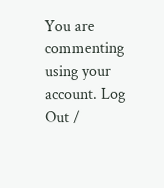You are commenting using your account. Log Out /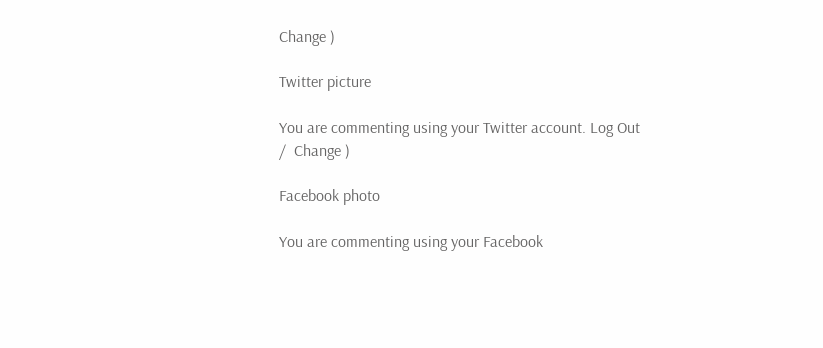Change )

Twitter picture

You are commenting using your Twitter account. Log Out /  Change )

Facebook photo

You are commenting using your Facebook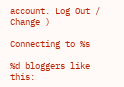account. Log Out /  Change )

Connecting to %s

%d bloggers like this: